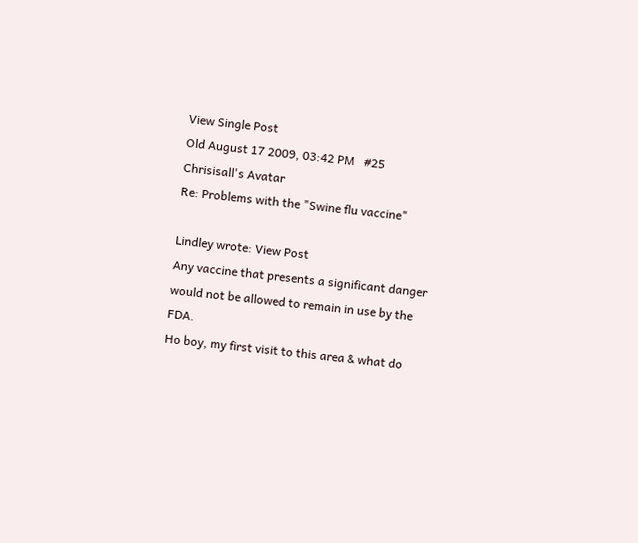View Single Post
Old August 17 2009, 03:42 PM   #25
Chrisisall's Avatar
Re: Problems with the "Swine flu vaccine"

Lindley wrote: View Post
Any vaccine that presents a significant danger would not be allowed to remain in use by the FDA.
Ho boy, my first visit to this area & what do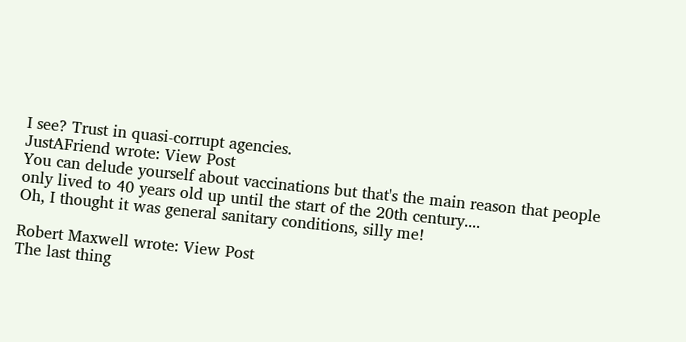I see? Trust in quasi-corrupt agencies.
JustAFriend wrote: View Post
You can delude yourself about vaccinations but that's the main reason that people only lived to 40 years old up until the start of the 20th century....
Oh, I thought it was general sanitary conditions, silly me!

Robert Maxwell wrote: View Post
The last thing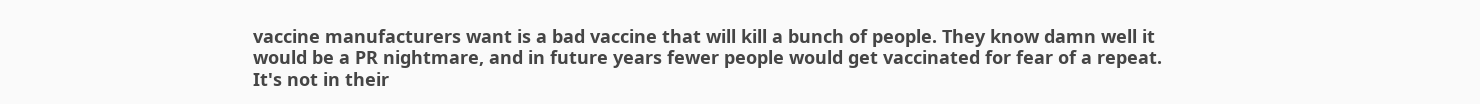vaccine manufacturers want is a bad vaccine that will kill a bunch of people. They know damn well it would be a PR nightmare, and in future years fewer people would get vaccinated for fear of a repeat. It's not in their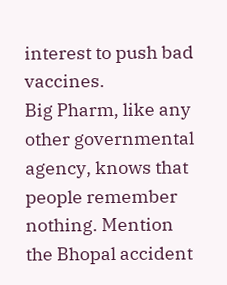interest to push bad vaccines.
Big Pharm, like any other governmental agency, knows that people remember nothing. Mention the Bhopal accident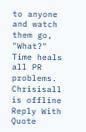to anyone and watch them go, "What?"
Time heals all PR problems.
Chrisisall is offline   Reply With Quote